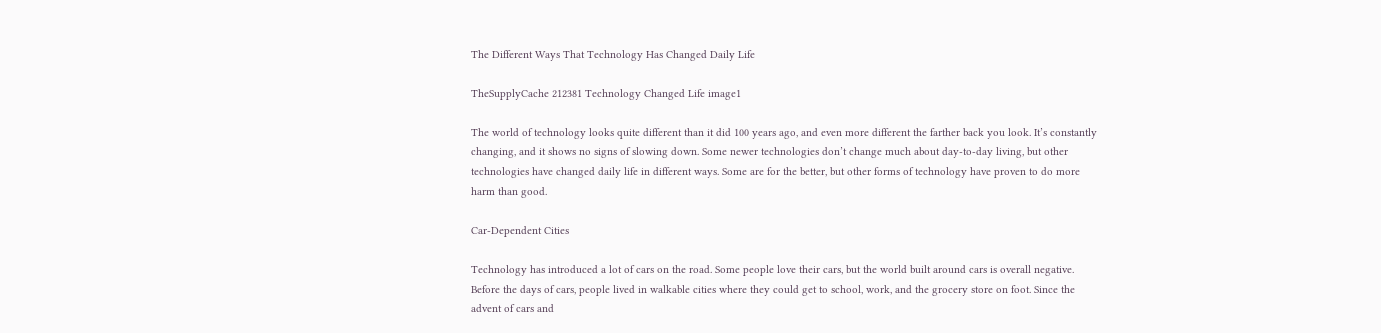The Different Ways That Technology Has Changed Daily Life

TheSupplyCache 212381 Technology Changed Life image1

The world of technology looks quite different than it did 100 years ago, and even more different the farther back you look. It’s constantly changing, and it shows no signs of slowing down. Some newer technologies don’t change much about day-to-day living, but other technologies have changed daily life in different ways. Some are for the better, but other forms of technology have proven to do more harm than good.

Car-Dependent Cities

Technology has introduced a lot of cars on the road. Some people love their cars, but the world built around cars is overall negative. Before the days of cars, people lived in walkable cities where they could get to school, work, and the grocery store on foot. Since the advent of cars and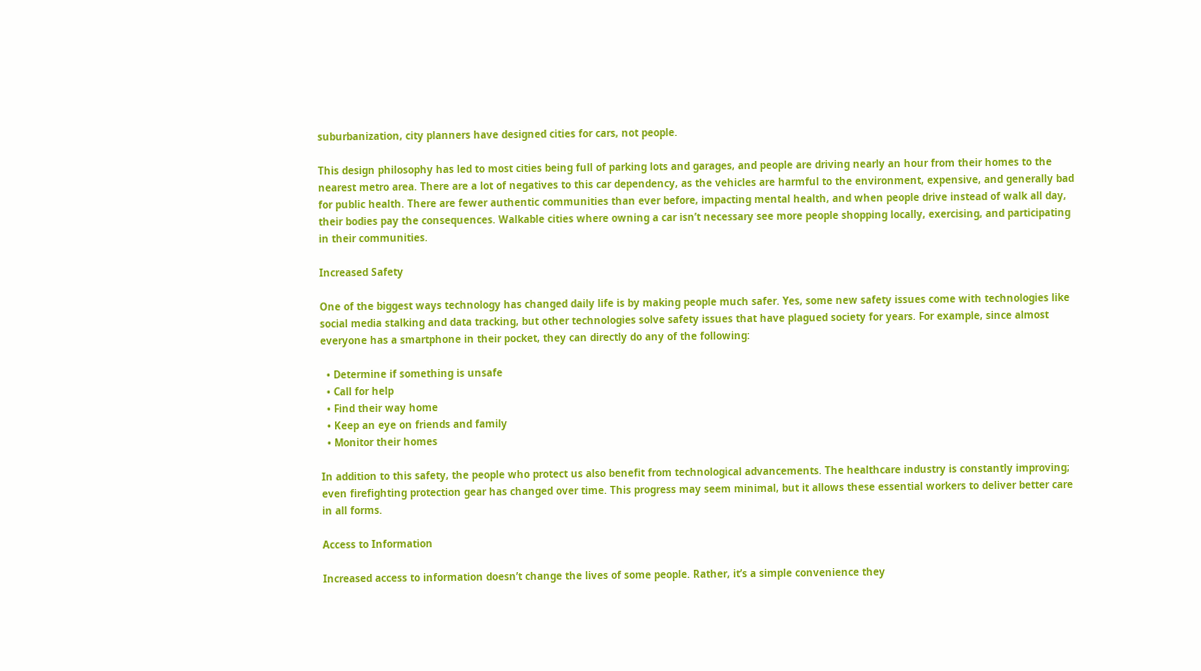suburbanization, city planners have designed cities for cars, not people.

This design philosophy has led to most cities being full of parking lots and garages, and people are driving nearly an hour from their homes to the nearest metro area. There are a lot of negatives to this car dependency, as the vehicles are harmful to the environment, expensive, and generally bad for public health. There are fewer authentic communities than ever before, impacting mental health, and when people drive instead of walk all day, their bodies pay the consequences. Walkable cities where owning a car isn’t necessary see more people shopping locally, exercising, and participating in their communities.

Increased Safety

One of the biggest ways technology has changed daily life is by making people much safer. Yes, some new safety issues come with technologies like social media stalking and data tracking, but other technologies solve safety issues that have plagued society for years. For example, since almost everyone has a smartphone in their pocket, they can directly do any of the following:

  • Determine if something is unsafe
  • Call for help
  • Find their way home
  • Keep an eye on friends and family
  • Monitor their homes

In addition to this safety, the people who protect us also benefit from technological advancements. The healthcare industry is constantly improving; even firefighting protection gear has changed over time. This progress may seem minimal, but it allows these essential workers to deliver better care in all forms.

Access to Information

Increased access to information doesn’t change the lives of some people. Rather, it’s a simple convenience they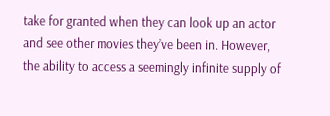take for granted when they can look up an actor and see other movies they’ve been in. However, the ability to access a seemingly infinite supply of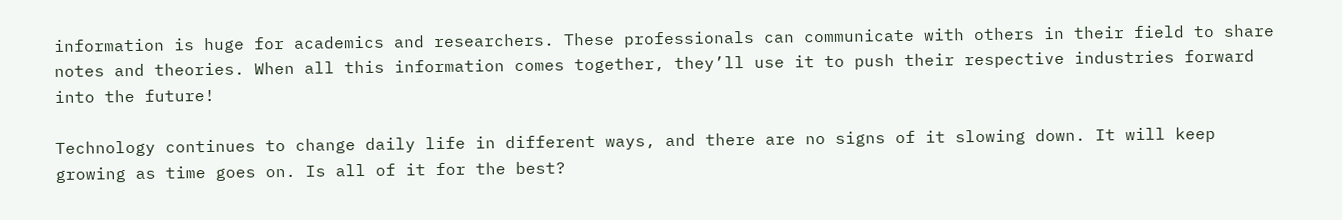information is huge for academics and researchers. These professionals can communicate with others in their field to share notes and theories. When all this information comes together, they’ll use it to push their respective industries forward into the future!

Technology continues to change daily life in different ways, and there are no signs of it slowing down. It will keep growing as time goes on. Is all of it for the best?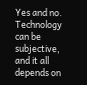Yes and no. Technology can be subjective, and it all depends on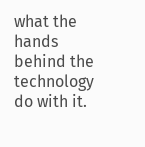what the hands behind the technology do with it.